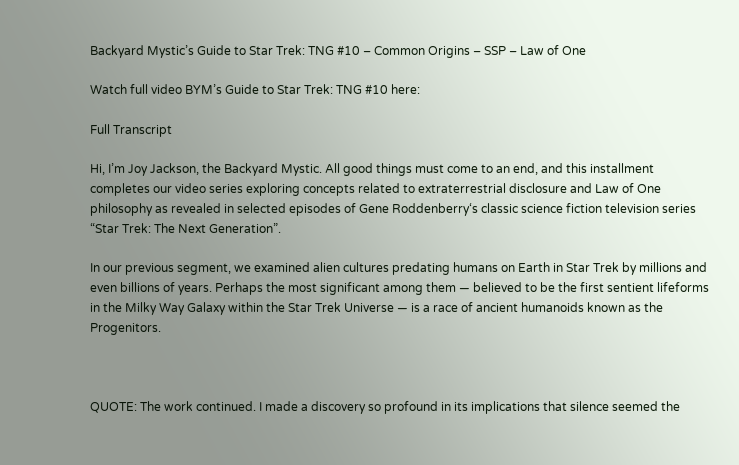Backyard Mystic’s Guide to Star Trek: TNG #10 – Common Origins – SSP – Law of One

Watch full video BYM’s Guide to Star Trek: TNG #10 here:

Full Transcript

Hi, I’m Joy Jackson, the Backyard Mystic. All good things must come to an end, and this installment completes our video series exploring concepts related to extraterrestrial disclosure and Law of One philosophy as revealed in selected episodes of Gene Roddenberry‘s classic science fiction television series “Star Trek: The Next Generation”.

In our previous segment, we examined alien cultures predating humans on Earth in Star Trek by millions and even billions of years. Perhaps the most significant among them — believed to be the first sentient lifeforms in the Milky Way Galaxy within the Star Trek Universe — is a race of ancient humanoids known as the Progenitors.



QUOTE: The work continued. I made a discovery so profound in its implications that silence seemed the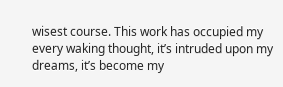wisest course. This work has occupied my every waking thought, it’s intruded upon my dreams, it’s become my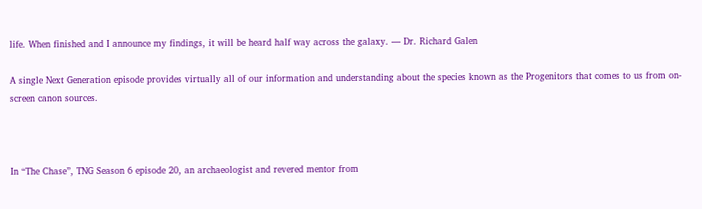life. When finished and I announce my findings, it will be heard half way across the galaxy. — Dr. Richard Galen

A single Next Generation episode provides virtually all of our information and understanding about the species known as the Progenitors that comes to us from on-screen canon sources.



In “The Chase”, TNG Season 6 episode 20, an archaeologist and revered mentor from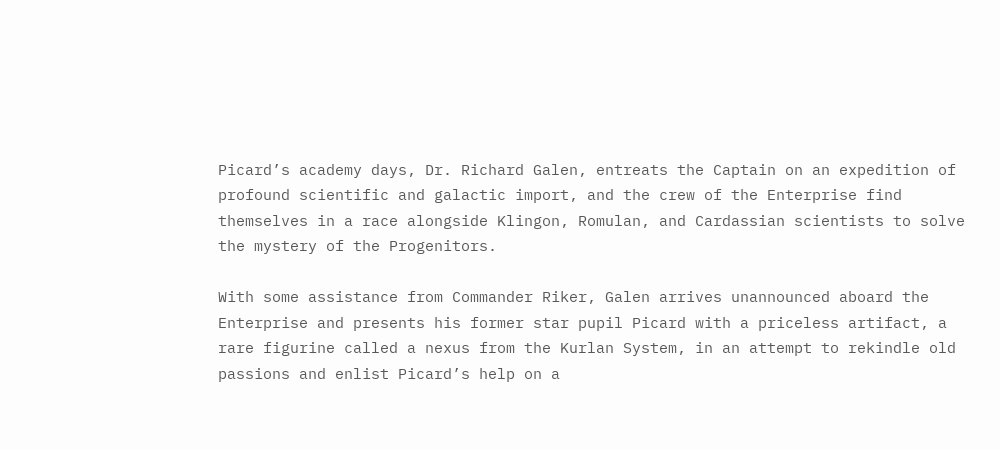Picard’s academy days, Dr. Richard Galen, entreats the Captain on an expedition of profound scientific and galactic import, and the crew of the Enterprise find themselves in a race alongside Klingon, Romulan, and Cardassian scientists to solve the mystery of the Progenitors.

With some assistance from Commander Riker, Galen arrives unannounced aboard the Enterprise and presents his former star pupil Picard with a priceless artifact, a rare figurine called a nexus from the Kurlan System, in an attempt to rekindle old passions and enlist Picard’s help on a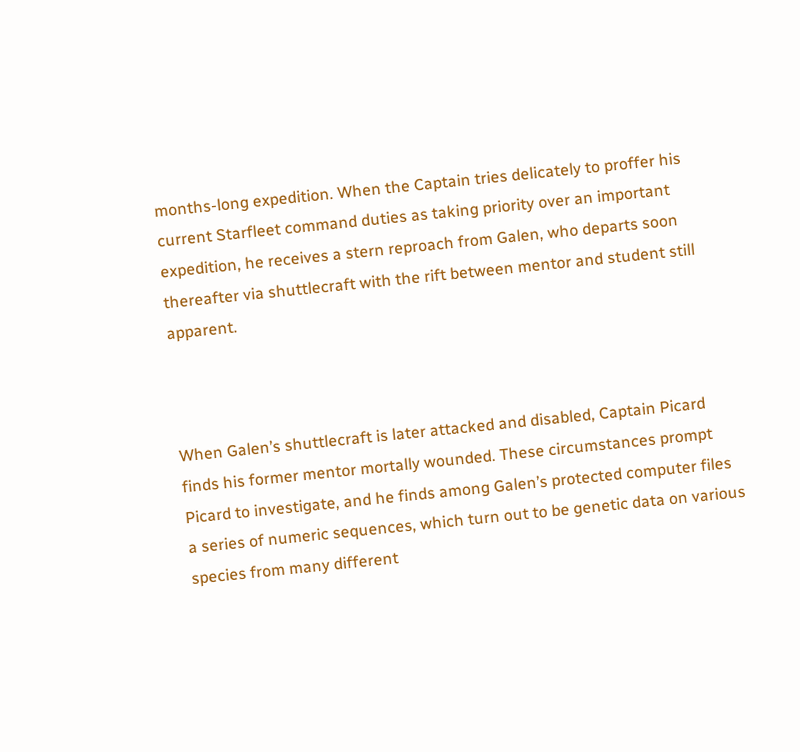months-long expedition. When the Captain tries delicately to proffer his current Starfleet command duties as taking priority over an important expedition, he receives a stern reproach from Galen, who departs soon thereafter via shuttlecraft with the rift between mentor and student still apparent.



When Galen’s shuttlecraft is later attacked and disabled, Captain Picard finds his former mentor mortally wounded. These circumstances prompt Picard to investigate, and he finds among Galen’s protected computer files a series of numeric sequences, which turn out to be genetic data on various species from many different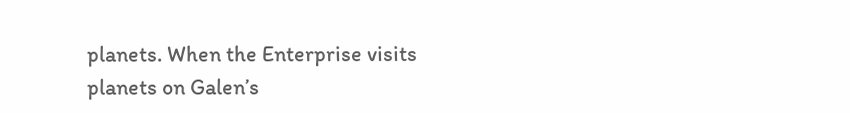planets. When the Enterprise visits planets on Galen’s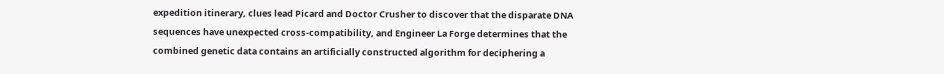expedition itinerary, clues lead Picard and Doctor Crusher to discover that the disparate DNA sequences have unexpected cross-compatibility, and Engineer La Forge determines that the combined genetic data contains an artificially constructed algorithm for deciphering a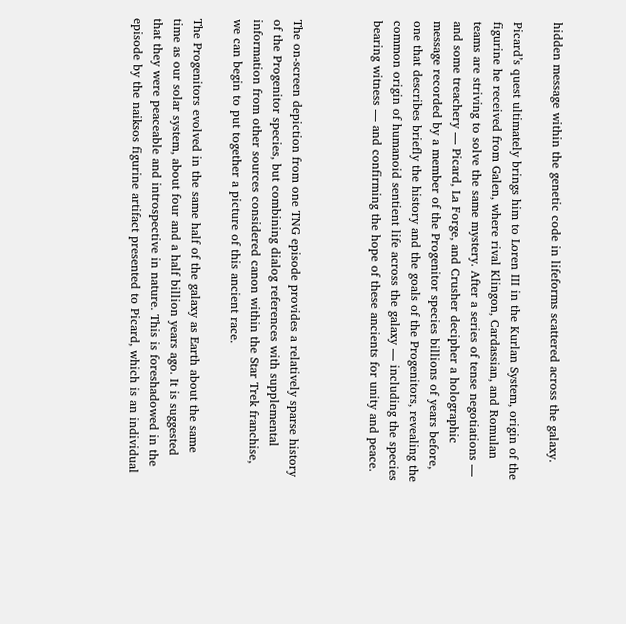hidden message within the genetic code in lifeforms scattered across the galaxy.

Picard’s quest ultimately brings him to Loren III in the Kurlan System, origin of the figurine he received from Galen, where rival Klingon, Cardassian, and Romulan teams are striving to solve the same mystery. After a series of tense negotiations — and some treachery — Picard, La Forge, and Crusher decipher a holographic message recorded by a member of the Progenitor species billions of years before, one that describes briefly the history and the goals of the Progenitors, revealing the common origin of humanoid sentient life across the galaxy — including the species bearing witness — and confirming the hope of these ancients for unity and peace.



The on-screen depiction from one TNG episode provides a relatively sparse history of the Progenitor species, but combining dialog references with supplemental information from other sources considered canon within the Star Trek franchise, we can begin to put together a picture of this ancient race.

The Progenitors evolved in the same half of the galaxy as Earth about the same time as our solar system, about four and a half billion years ago. It is suggested that they were peaceable and introspective in nature. This is foreshadowed in the episode by the naiksos figurine artifact presented to Picard, which is an individual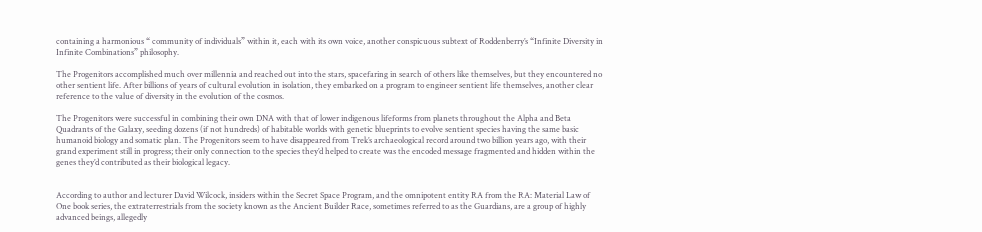containing a harmonious “ community of individuals” within it, each with its own voice, another conspicuous subtext of Roddenberry’s “Infinite Diversity in Infinite Combinations” philosophy.

The Progenitors accomplished much over millennia and reached out into the stars, spacefaring in search of others like themselves, but they encountered no other sentient life. After billions of years of cultural evolution in isolation, they embarked on a program to engineer sentient life themselves, another clear reference to the value of diversity in the evolution of the cosmos.

The Progenitors were successful in combining their own DNA with that of lower indigenous lifeforms from planets throughout the Alpha and Beta Quadrants of the Galaxy, seeding dozens (if not hundreds) of habitable worlds with genetic blueprints to evolve sentient species having the same basic humanoid biology and somatic plan. The Progenitors seem to have disappeared from Trek’s archaeological record around two billion years ago, with their grand experiment still in progress; their only connection to the species they’d helped to create was the encoded message fragmented and hidden within the genes they’d contributed as their biological legacy.


According to author and lecturer David Wilcock, insiders within the Secret Space Program, and the omnipotent entity RA from the RA: Material Law of One book series, the extraterrestrials from the society known as the Ancient Builder Race, sometimes referred to as the Guardians, are a group of highly advanced beings, allegedly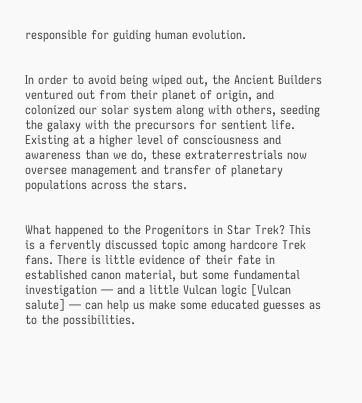responsible for guiding human evolution.


In order to avoid being wiped out, the Ancient Builders ventured out from their planet of origin, and colonized our solar system along with others, seeding the galaxy with the precursors for sentient life. Existing at a higher level of consciousness and awareness than we do, these extraterrestrials now oversee management and transfer of planetary populations across the stars.


What happened to the Progenitors in Star Trek? This is a fervently discussed topic among hardcore Trek fans. There is little evidence of their fate in established canon material, but some fundamental investigation — and a little Vulcan logic [Vulcan salute] — can help us make some educated guesses as to the possibilities.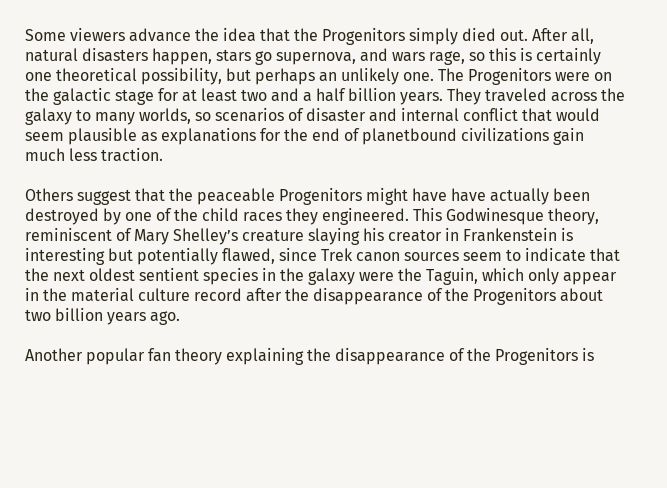Some viewers advance the idea that the Progenitors simply died out. After all, natural disasters happen, stars go supernova, and wars rage, so this is certainly one theoretical possibility, but perhaps an unlikely one. The Progenitors were on the galactic stage for at least two and a half billion years. They traveled across the galaxy to many worlds, so scenarios of disaster and internal conflict that would seem plausible as explanations for the end of planetbound civilizations gain much less traction.

Others suggest that the peaceable Progenitors might have have actually been destroyed by one of the child races they engineered. This Godwinesque theory, reminiscent of Mary Shelley’s creature slaying his creator in Frankenstein is interesting but potentially flawed, since Trek canon sources seem to indicate that the next oldest sentient species in the galaxy were the Taguin, which only appear in the material culture record after the disappearance of the Progenitors about two billion years ago.

Another popular fan theory explaining the disappearance of the Progenitors is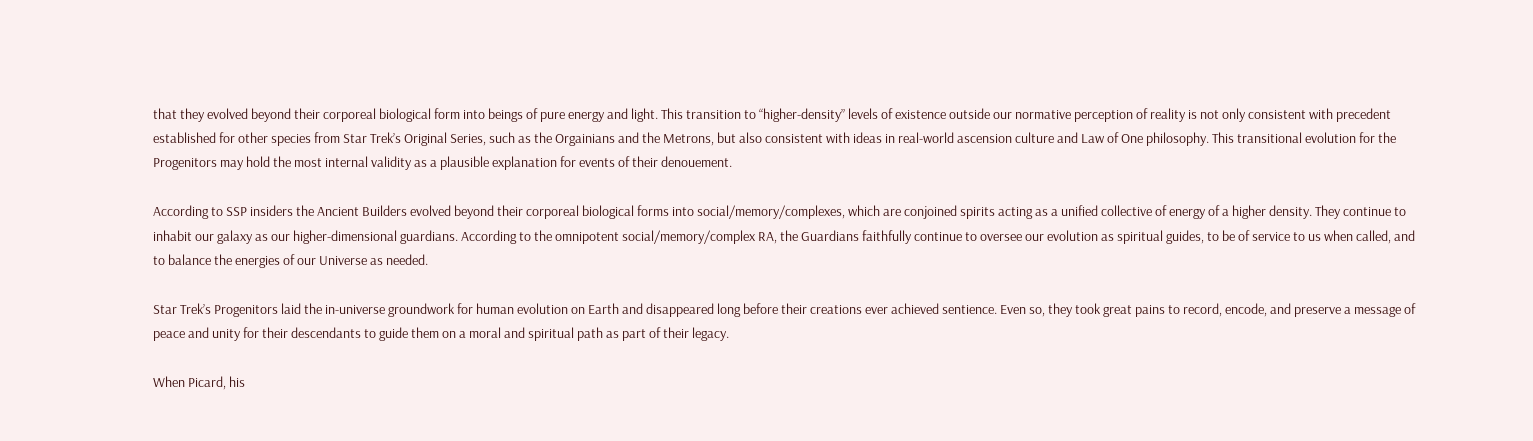that they evolved beyond their corporeal biological form into beings of pure energy and light. This transition to “higher-density” levels of existence outside our normative perception of reality is not only consistent with precedent established for other species from Star Trek’s Original Series, such as the Orgainians and the Metrons, but also consistent with ideas in real-world ascension culture and Law of One philosophy. This transitional evolution for the Progenitors may hold the most internal validity as a plausible explanation for events of their denouement.

According to SSP insiders the Ancient Builders evolved beyond their corporeal biological forms into social/memory/complexes, which are conjoined spirits acting as a unified collective of energy of a higher density. They continue to inhabit our galaxy as our higher-dimensional guardians. According to the omnipotent social/memory/complex RA, the Guardians faithfully continue to oversee our evolution as spiritual guides, to be of service to us when called, and to balance the energies of our Universe as needed.

Star Trek’s Progenitors laid the in-universe groundwork for human evolution on Earth and disappeared long before their creations ever achieved sentience. Even so, they took great pains to record, encode, and preserve a message of peace and unity for their descendants to guide them on a moral and spiritual path as part of their legacy.

When Picard, his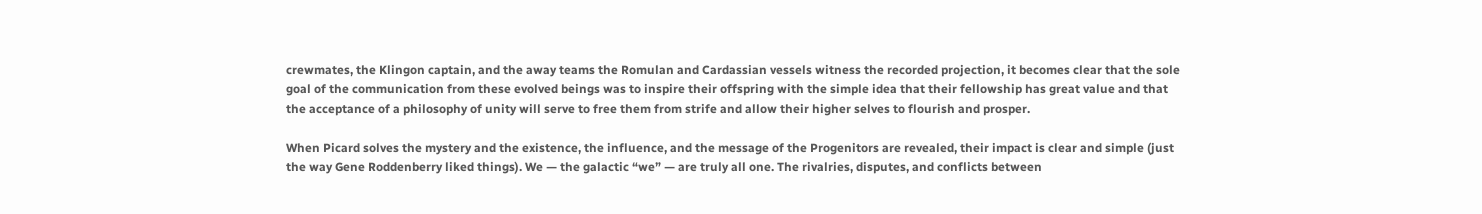crewmates, the Klingon captain, and the away teams the Romulan and Cardassian vessels witness the recorded projection, it becomes clear that the sole goal of the communication from these evolved beings was to inspire their offspring with the simple idea that their fellowship has great value and that the acceptance of a philosophy of unity will serve to free them from strife and allow their higher selves to flourish and prosper.

When Picard solves the mystery and the existence, the influence, and the message of the Progenitors are revealed, their impact is clear and simple (just the way Gene Roddenberry liked things). We — the galactic “we” — are truly all one. The rivalries, disputes, and conflicts between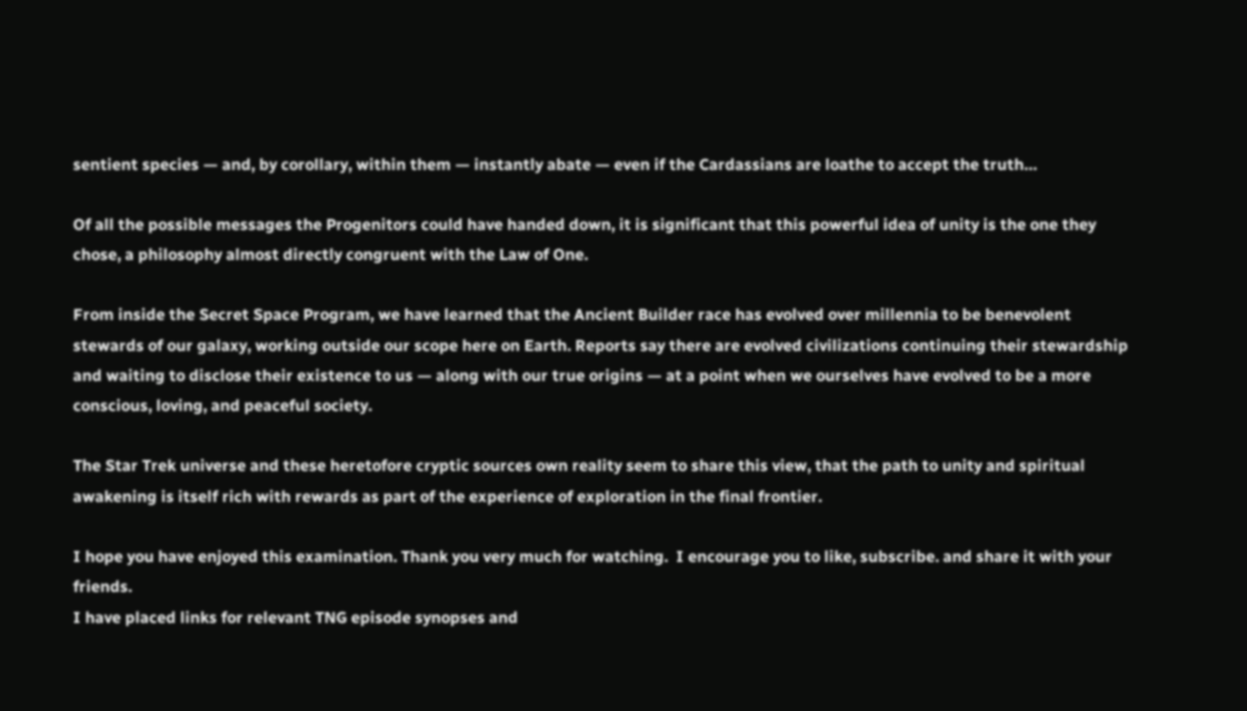sentient species — and, by corollary, within them — instantly abate — even if the Cardassians are loathe to accept the truth…

Of all the possible messages the Progenitors could have handed down, it is significant that this powerful idea of unity is the one they chose, a philosophy almost directly congruent with the Law of One.

From inside the Secret Space Program, we have learned that the Ancient Builder race has evolved over millennia to be benevolent stewards of our galaxy, working outside our scope here on Earth. Reports say there are evolved civilizations continuing their stewardship and waiting to disclose their existence to us — along with our true origins — at a point when we ourselves have evolved to be a more conscious, loving, and peaceful society.

The Star Trek universe and these heretofore cryptic sources own reality seem to share this view, that the path to unity and spiritual awakening is itself rich with rewards as part of the experience of exploration in the final frontier.

I hope you have enjoyed this examination. Thank you very much for watching.  I encourage you to like, subscribe. and share it with your friends.
I have placed links for relevant TNG episode synopses and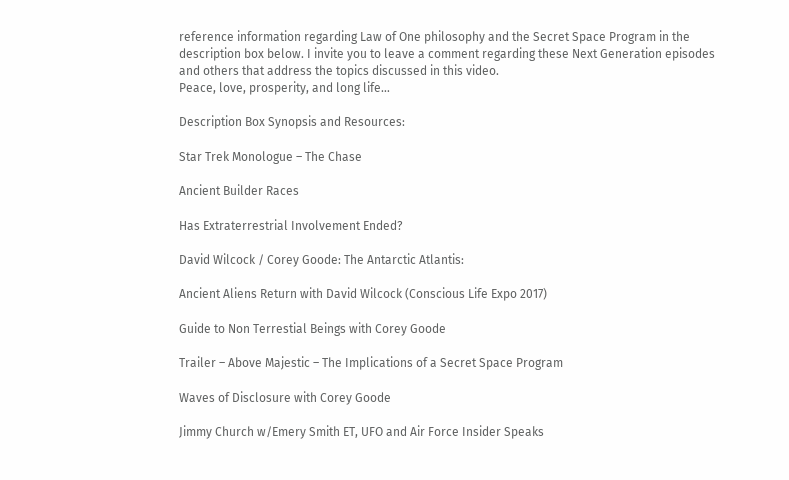reference information regarding Law of One philosophy and the Secret Space Program in the description box below. I invite you to leave a comment regarding these Next Generation episodes and others that address the topics discussed in this video.
Peace, love, prosperity, and long life…

Description Box Synopsis and Resources:

Star Trek Monologue – The Chase

Ancient Builder Races

Has Extraterrestrial Involvement Ended?

David Wilcock / Corey Goode: The Antarctic Atlantis:

Ancient Aliens Return with David Wilcock (Conscious Life Expo 2017)

Guide to Non Terrestial Beings with Corey Goode

Trailer – Above Majestic – The Implications of a Secret Space Program

Waves of Disclosure with Corey Goode

Jimmy Church w/Emery Smith ET, UFO and Air Force Insider Speaks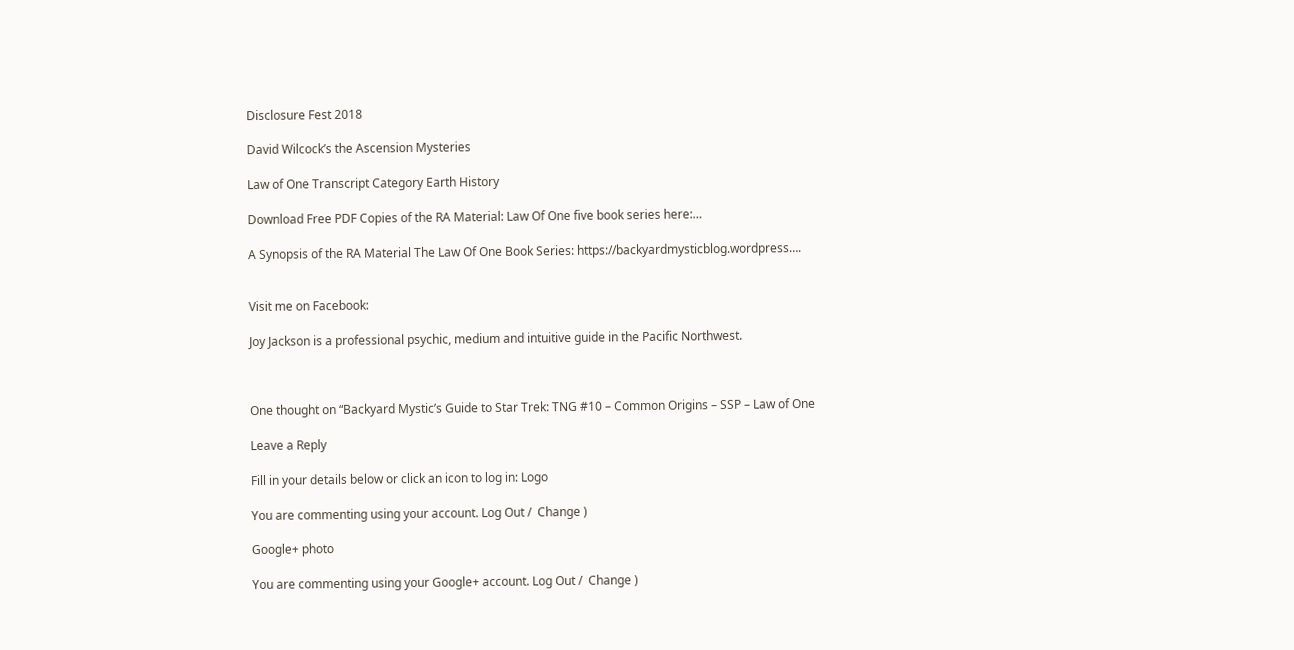Disclosure Fest 2018

David Wilcock’s the Ascension Mysteries

Law of One Transcript Category Earth History

Download Free PDF Copies of the RA Material: Law Of One five book series here:…

A Synopsis of the RA Material The Law Of One Book Series: https://backyardmysticblog.wordpress….


Visit me on Facebook:

Joy Jackson is a professional psychic, medium and intuitive guide in the Pacific Northwest.



One thought on “Backyard Mystic’s Guide to Star Trek: TNG #10 – Common Origins – SSP – Law of One

Leave a Reply

Fill in your details below or click an icon to log in: Logo

You are commenting using your account. Log Out /  Change )

Google+ photo

You are commenting using your Google+ account. Log Out /  Change )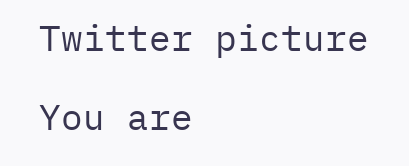Twitter picture

You are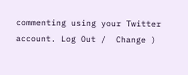commenting using your Twitter account. Log Out /  Change )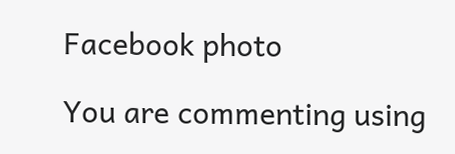Facebook photo

You are commenting using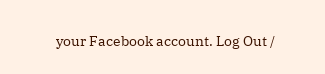your Facebook account. Log Out /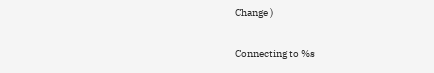Change )

Connecting to %s